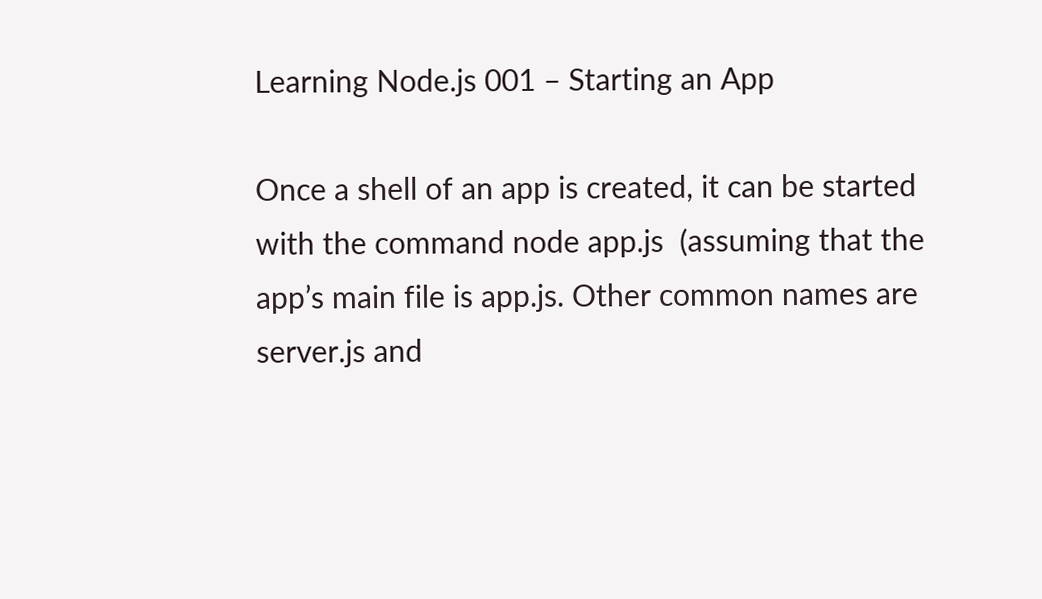Learning Node.js 001 – Starting an App

Once a shell of an app is created, it can be started with the command node app.js  (assuming that the app’s main file is app.js. Other common names are server.js and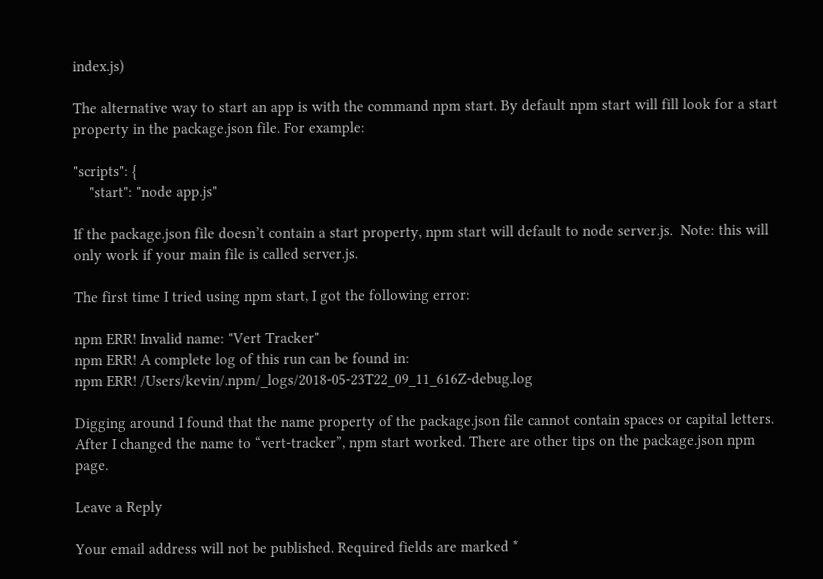index.js)

The alternative way to start an app is with the command npm start. By default npm start will fill look for a start property in the package.json file. For example:

"scripts": {
    "start": "node app.js"

If the package.json file doesn’t contain a start property, npm start will default to node server.js.  Note: this will only work if your main file is called server.js.

The first time I tried using npm start, I got the following error:

npm ERR! Invalid name: "Vert Tracker"
npm ERR! A complete log of this run can be found in:
npm ERR! /Users/kevin/.npm/_logs/2018-05-23T22_09_11_616Z-debug.log

Digging around I found that the name property of the package.json file cannot contain spaces or capital letters. After I changed the name to “vert-tracker”, npm start worked. There are other tips on the package.json npm page.

Leave a Reply

Your email address will not be published. Required fields are marked *